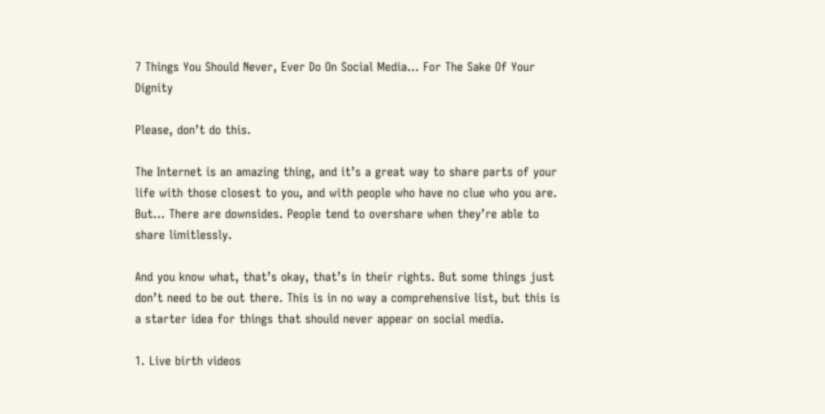7 Things You Should Never, Ever Do On Social Media… For The Sake Of Your Dignity

Please, don’t do this.

The Internet is an amazing thing, and it’s a great way to share parts of your life with those closest to you, and with people who have no clue who you are. But… There are downsides. People tend to overshare when they’re able to share limitlessly.

And you know what, that’s okay, that’s in their rights. But some things just don’t need to be out there. This is in no way a comprehensive list, but this is a starter idea for things that should never appear on social media.

1. Live birth videos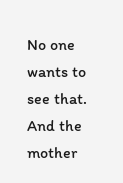No one wants to see that. And the mother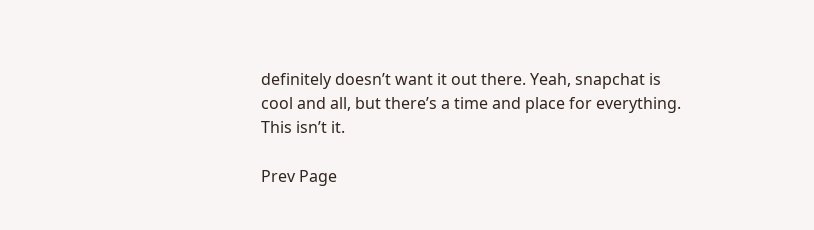definitely doesn’t want it out there. Yeah, snapchat is cool and all, but there’s a time and place for everything. This isn’t it.

Prev Page